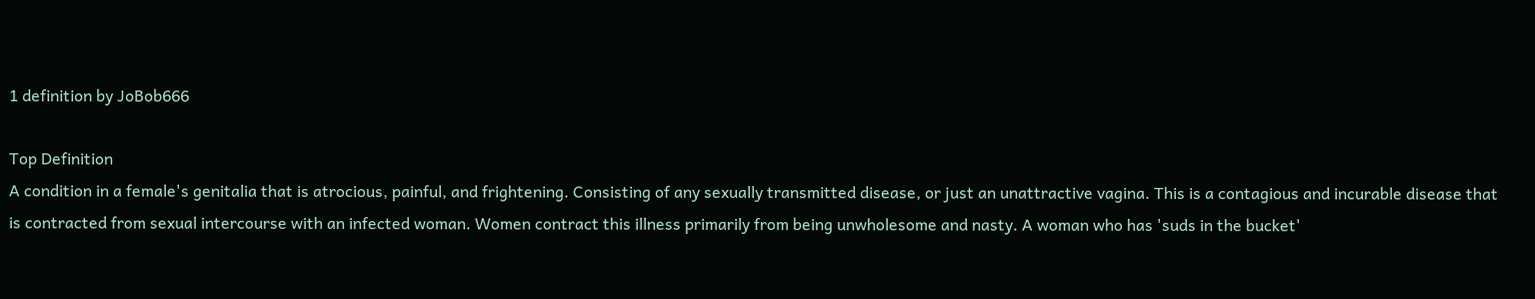1 definition by JoBob666

Top Definition
A condition in a female's genitalia that is atrocious, painful, and frightening. Consisting of any sexually transmitted disease, or just an unattractive vagina. This is a contagious and incurable disease that is contracted from sexual intercourse with an infected woman. Women contract this illness primarily from being unwholesome and nasty. A woman who has 'suds in the bucket'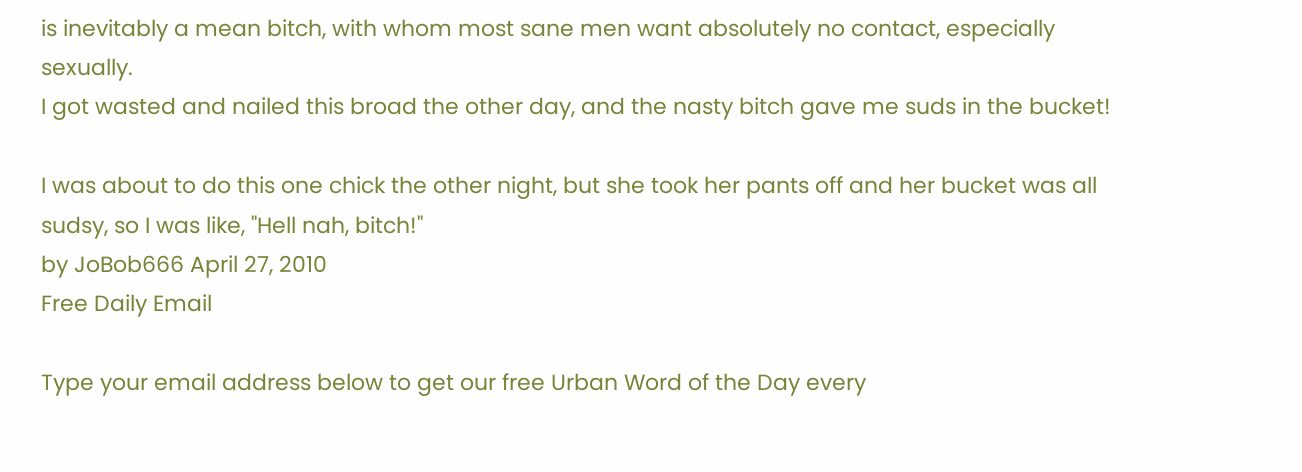is inevitably a mean bitch, with whom most sane men want absolutely no contact, especially sexually.
I got wasted and nailed this broad the other day, and the nasty bitch gave me suds in the bucket!

I was about to do this one chick the other night, but she took her pants off and her bucket was all sudsy, so I was like, "Hell nah, bitch!"
by JoBob666 April 27, 2010
Free Daily Email

Type your email address below to get our free Urban Word of the Day every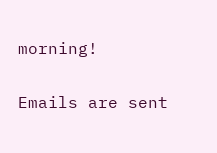morning!

Emails are sent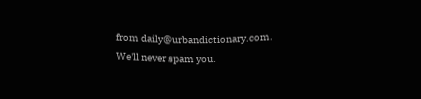from daily@urbandictionary.com. We'll never spam you.